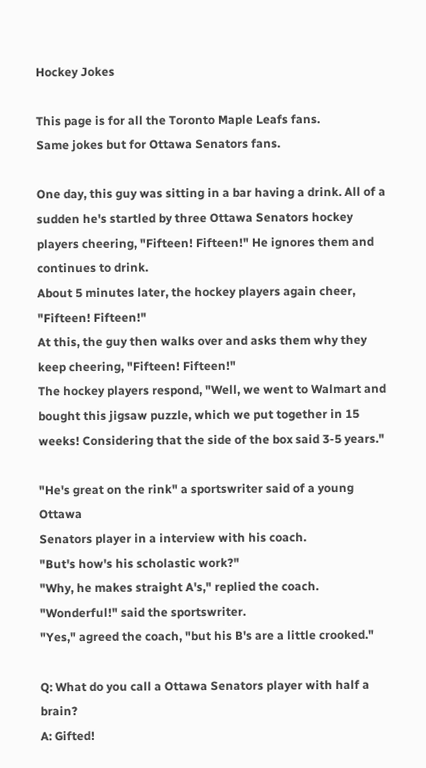Hockey Jokes

This page is for all the Toronto Maple Leafs fans.
Same jokes but for Ottawa Senators fans.

One day, this guy was sitting in a bar having a drink. All of a sudden he's startled by three Ottawa Senators hockey players cheering, "Fifteen! Fifteen!" He ignores them and continues to drink.
About 5 minutes later, the hockey players again cheer, "Fifteen! Fifteen!"
At this, the guy then walks over and asks them why they keep cheering, "Fifteen! Fifteen!"
The hockey players respond, "Well, we went to Walmart and bought this jigsaw puzzle, which we put together in 15 weeks! Considering that the side of the box said 3-5 years."

"He's great on the rink" a sportswriter said of a young Ottawa
Senators player in a interview with his coach.
"But's how's his scholastic work?"
"Why, he makes straight A's," replied the coach.
"Wonderful!" said the sportswriter.
"Yes," agreed the coach, "but his B's are a little crooked."

Q: What do you call a Ottawa Senators player with half a brain?
A: Gifted!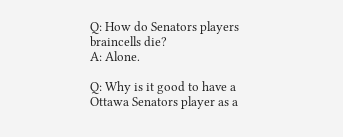Q: How do Senators players braincells die?
A: Alone.

Q: Why is it good to have a Ottawa Senators player as a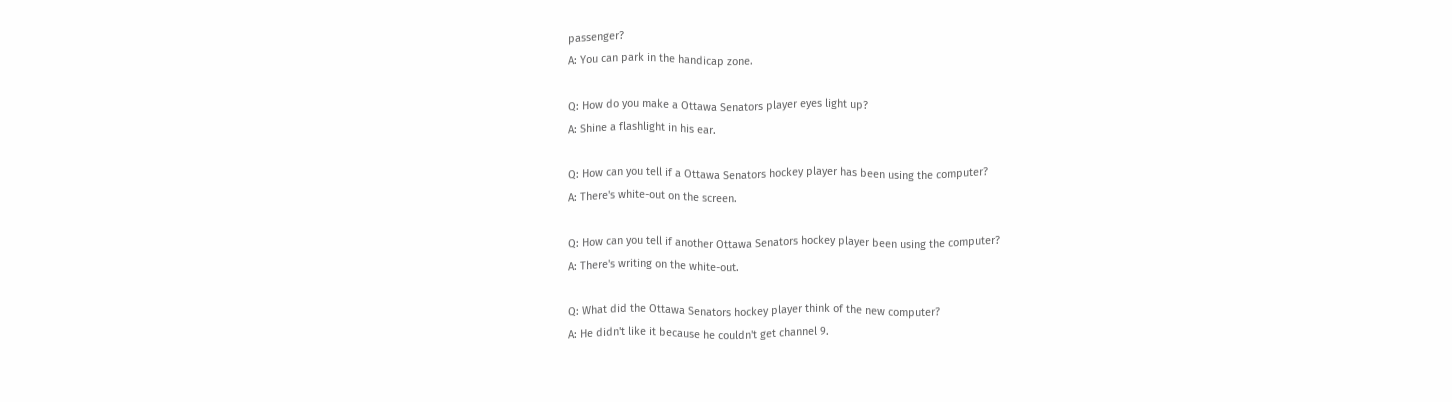passenger?
A: You can park in the handicap zone.

Q: How do you make a Ottawa Senators player eyes light up?
A: Shine a flashlight in his ear.

Q: How can you tell if a Ottawa Senators hockey player has been using the computer?
A: There's white-out on the screen.

Q: How can you tell if another Ottawa Senators hockey player been using the computer?
A: There's writing on the white-out.

Q: What did the Ottawa Senators hockey player think of the new computer?
A: He didn't like it because he couldn't get channel 9.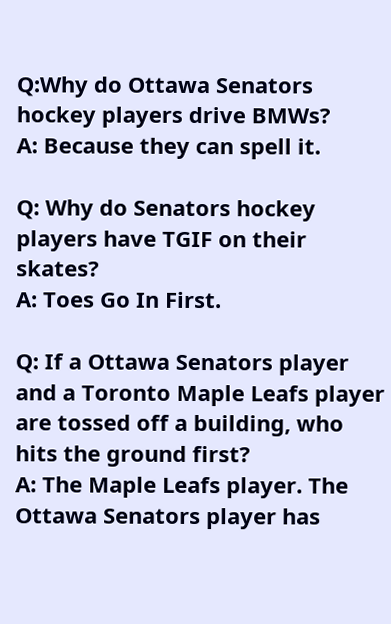Q:Why do Ottawa Senators hockey players drive BMWs?
A: Because they can spell it.

Q: Why do Senators hockey players have TGIF on their skates?
A: Toes Go In First.

Q: If a Ottawa Senators player and a Toronto Maple Leafs player are tossed off a building, who hits the ground first?
A: The Maple Leafs player. The Ottawa Senators player has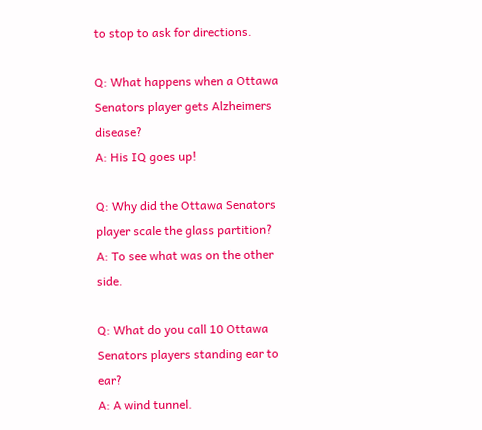to stop to ask for directions.

Q: What happens when a Ottawa Senators player gets Alzheimers disease?
A: His IQ goes up!

Q: Why did the Ottawa Senators player scale the glass partition?
A: To see what was on the other side.

Q: What do you call 10 Ottawa Senators players standing ear to ear?
A: A wind tunnel.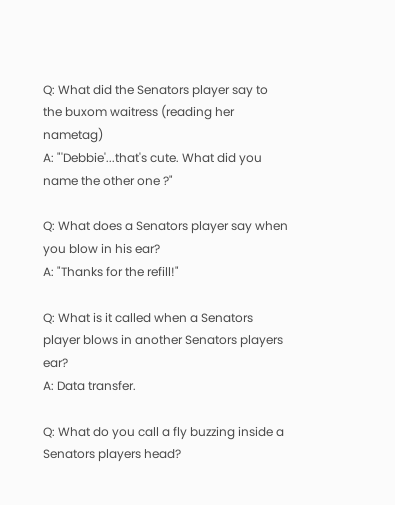Q: What did the Senators player say to the buxom waitress (reading her nametag)
A: "'Debbie'...that's cute. What did you name the other one ?"

Q: What does a Senators player say when you blow in his ear?
A: "Thanks for the refill!"

Q: What is it called when a Senators player blows in another Senators players ear?
A: Data transfer.

Q: What do you call a fly buzzing inside a Senators players head?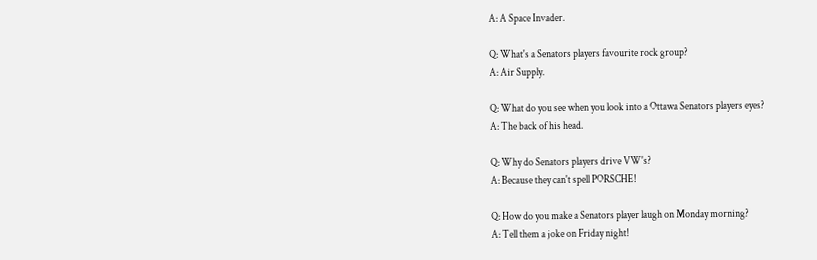A: A Space Invader.

Q: What's a Senators players favourite rock group?
A: Air Supply.

Q: What do you see when you look into a Ottawa Senators players eyes?
A: The back of his head.

Q: Why do Senators players drive VW's?
A: Because they can't spell PORSCHE!

Q: How do you make a Senators player laugh on Monday morning?
A: Tell them a joke on Friday night!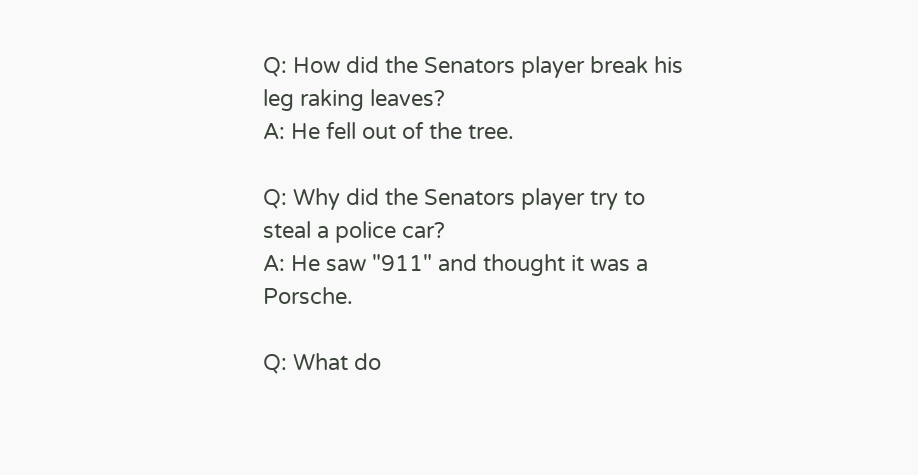Q: How did the Senators player break his leg raking leaves?
A: He fell out of the tree.

Q: Why did the Senators player try to steal a police car?
A: He saw "911" and thought it was a Porsche.

Q: What do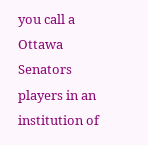you call a Ottawa Senators players in an institution of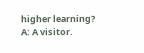higher learning?
A: A visitor.